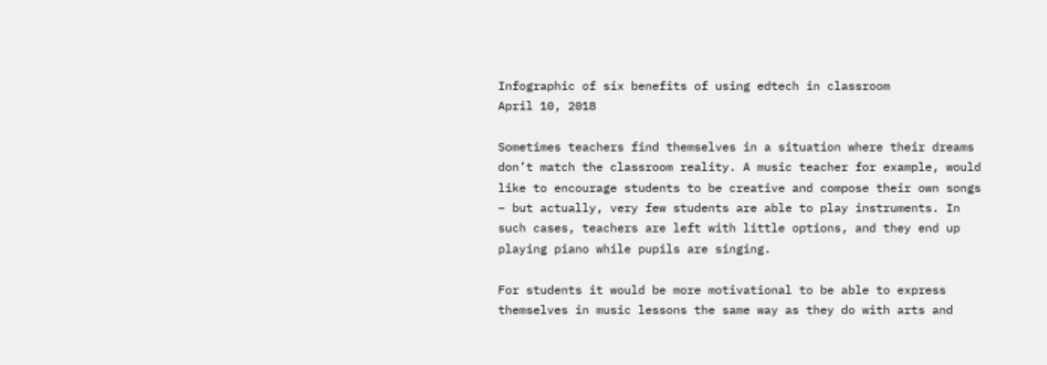Infographic of six benefits of using edtech in classroom
April 10, 2018

Sometimes teachers find themselves in a situation where their dreams don’t match the classroom reality. A music teacher for example, would like to encourage students to be creative and compose their own songs – but actually, very few students are able to play instruments. In such cases, teachers are left with little options, and they end up playing piano while pupils are singing.

For students it would be more motivational to be able to express themselves in music lessons the same way as they do with arts and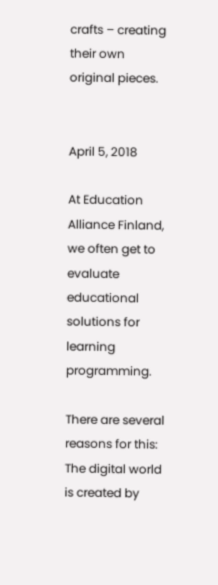crafts – creating their own original pieces.


April 5, 2018

At Education Alliance Finland, we often get to evaluate educational solutions for learning programming.

There are several reasons for this: The digital world is created by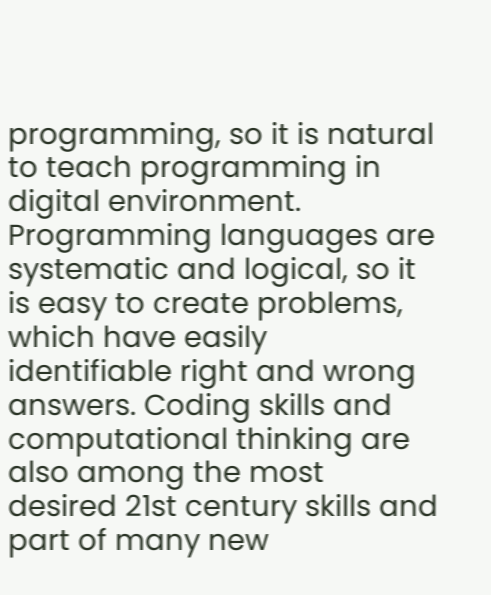programming, so it is natural to teach programming in digital environment. Programming languages are systematic and logical, so it is easy to create problems, which have easily identifiable right and wrong answers. Coding skills and computational thinking are also among the most desired 21st century skills and part of many new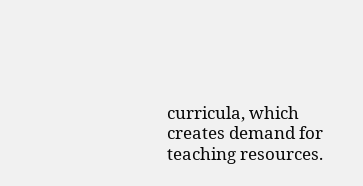curricula, which creates demand for teaching resources.